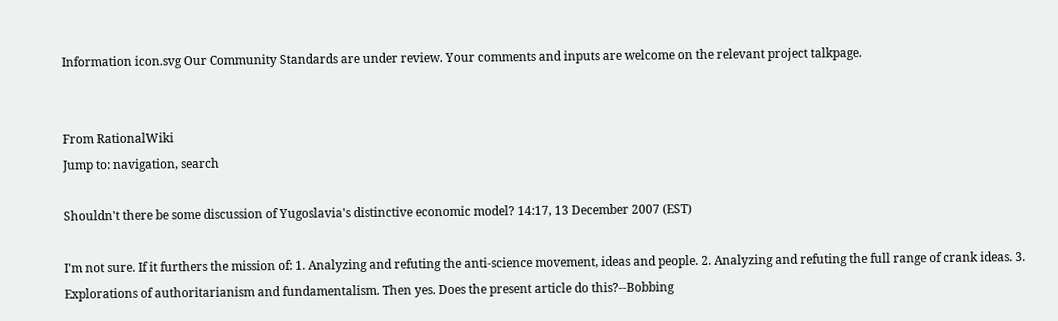Information icon.svg Our Community Standards are under review. Your comments and inputs are welcome on the relevant project talkpage.


From RationalWiki
Jump to: navigation, search

Shouldn't there be some discussion of Yugoslavia's distinctive economic model? 14:17, 13 December 2007 (EST)

I'm not sure. If it furthers the mission of: 1. Analyzing and refuting the anti-science movement, ideas and people. 2. Analyzing and refuting the full range of crank ideas. 3. Explorations of authoritarianism and fundamentalism. Then yes. Does the present article do this?--Bobbing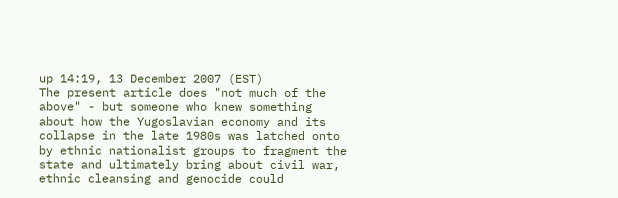up 14:19, 13 December 2007 (EST)
The present article does "not much of the above" - but someone who knew something about how the Yugoslavian economy and its collapse in the late 1980s was latched onto by ethnic nationalist groups to fragment the state and ultimately bring about civil war, ethnic cleansing and genocide could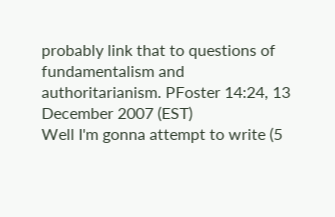probably link that to questions of fundamentalism and authoritarianism. PFoster 14:24, 13 December 2007 (EST)
Well I'm gonna attempt to write (5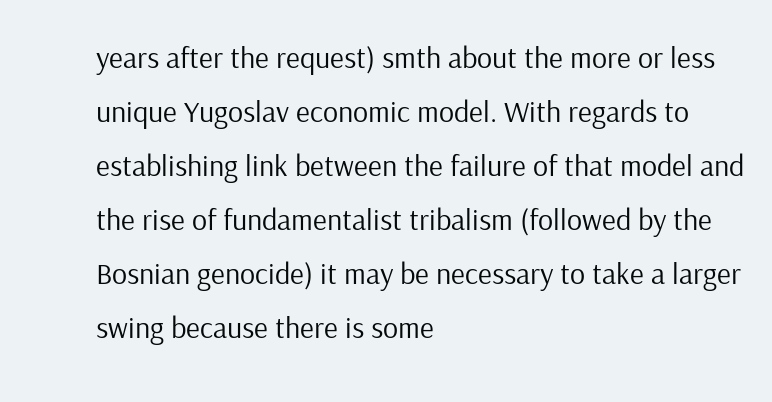years after the request) smth about the more or less unique Yugoslav economic model. With regards to establishing link between the failure of that model and the rise of fundamentalist tribalism (followed by the Bosnian genocide) it may be necessary to take a larger swing because there is some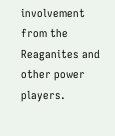involvement from the Reaganites and other power players.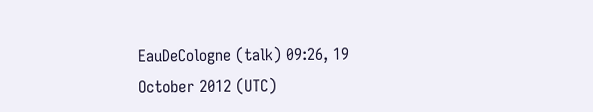EauDeCologne (talk) 09:26, 19 October 2012 (UTC)